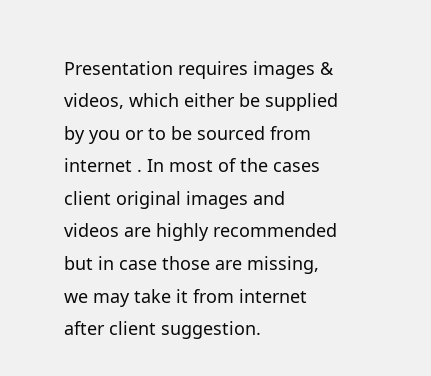Presentation requires images & videos, which either be supplied by you or to be sourced from internet . In most of the cases client original images and videos are highly recommended but in case those are missing, we may take it from internet after client suggestion.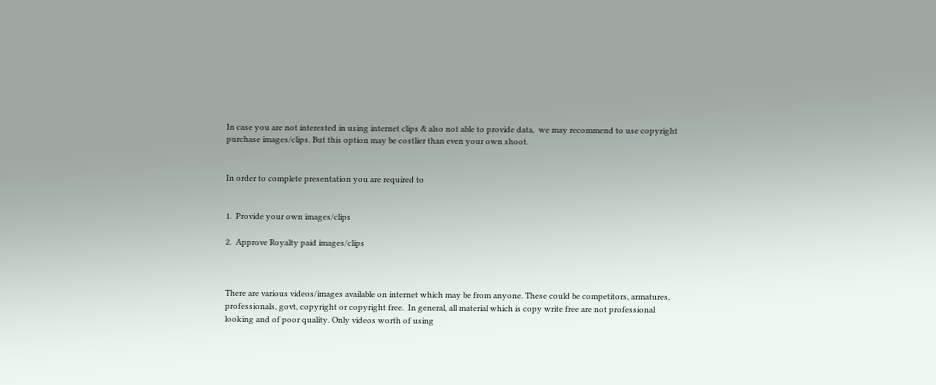In case you are not interested in using internet clips & also not able to provide data,  we may recommend to use copyright purchase images/clips. But this option may be costlier than even your own shoot.


In order to complete presentation you are required to


1.  Provide your own images/clips

2.  Approve Royalty paid images/clips



There are various videos/images available on internet which may be from anyone. These could be competitors, armatures, professionals, govt, copyright or copyright free.  In general, all material which is copy write free are not professional looking and of poor quality. Only videos worth of using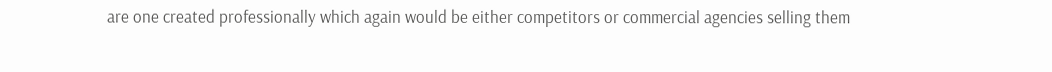are one created professionally which again would be either competitors or commercial agencies selling them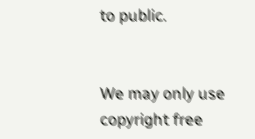to public.


We may only use copyright free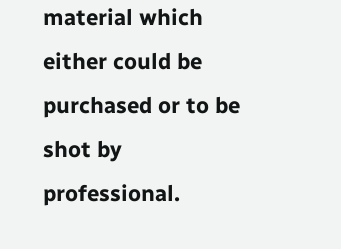material which either could be purchased or to be shot by professional.